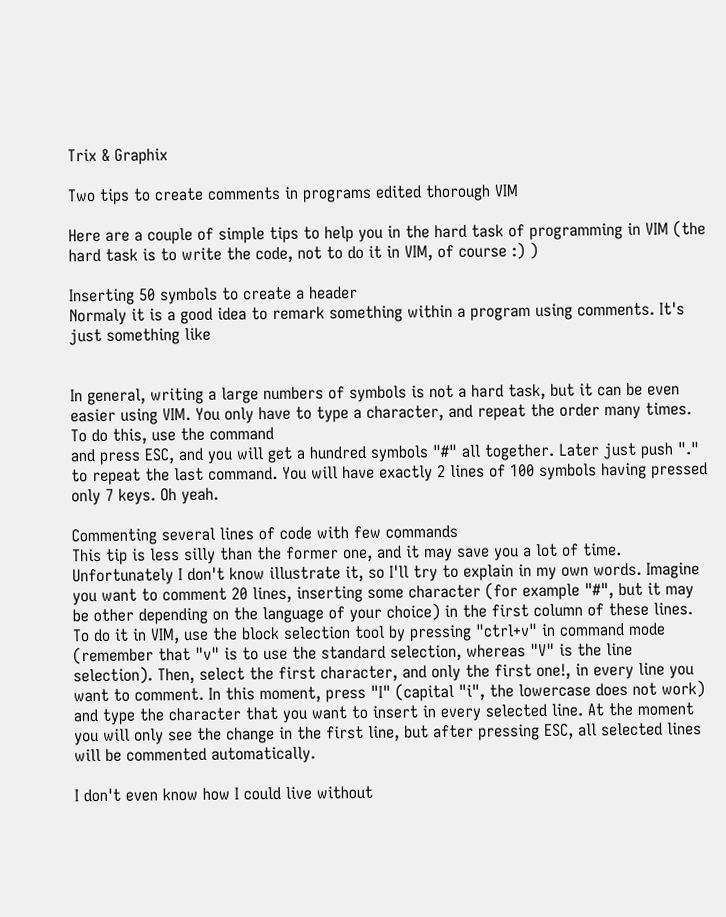Trix & Graphix

Two tips to create comments in programs edited thorough VIM

Here are a couple of simple tips to help you in the hard task of programming in VIM (the hard task is to write the code, not to do it in VIM, of course :) )

Inserting 50 symbols to create a header
Normaly it is a good idea to remark something within a program using comments. It's just something like


In general, writing a large numbers of symbols is not a hard task, but it can be even easier using VIM. You only have to type a character, and repeat the order many times. To do this, use the command
and press ESC, and you will get a hundred symbols "#" all together. Later just push "." to repeat the last command. You will have exactly 2 lines of 100 symbols having pressed only 7 keys. Oh yeah.

Commenting several lines of code with few commands
This tip is less silly than the former one, and it may save you a lot of time. Unfortunately I don't know illustrate it, so I'll try to explain in my own words. Imagine you want to comment 20 lines, inserting some character (for example "#", but it may be other depending on the language of your choice) in the first column of these lines. To do it in VIM, use the block selection tool by pressing "ctrl+v" in command mode (remember that "v" is to use the standard selection, whereas "V" is the line selection). Then, select the first character, and only the first one!, in every line you want to comment. In this moment, press "I" (capital "i", the lowercase does not work) and type the character that you want to insert in every selected line. At the moment you will only see the change in the first line, but after pressing ESC, all selected lines will be commented automatically.

I don't even know how I could live without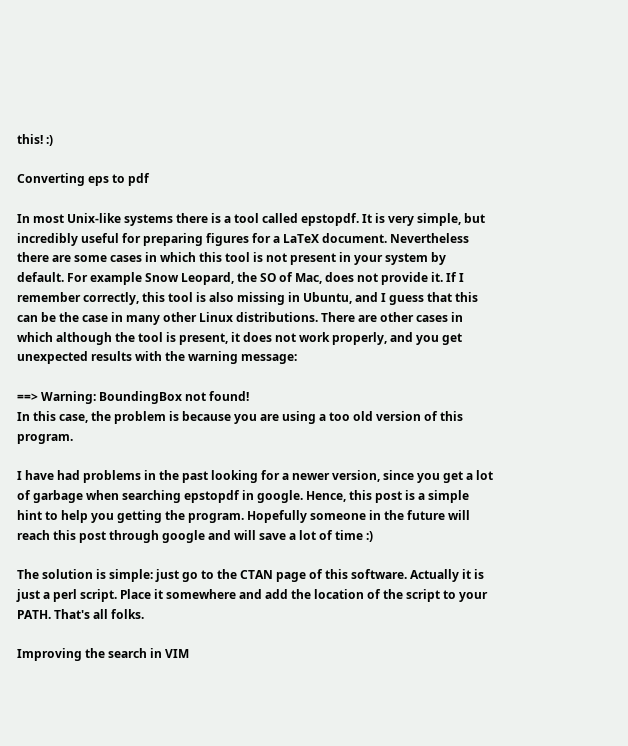this! :)

Converting eps to pdf

In most Unix-like systems there is a tool called epstopdf. It is very simple, but incredibly useful for preparing figures for a LaTeX document. Nevertheless there are some cases in which this tool is not present in your system by default. For example Snow Leopard, the SO of Mac, does not provide it. If I remember correctly, this tool is also missing in Ubuntu, and I guess that this can be the case in many other Linux distributions. There are other cases in which although the tool is present, it does not work properly, and you get unexpected results with the warning message:

==> Warning: BoundingBox not found!
In this case, the problem is because you are using a too old version of this program.

I have had problems in the past looking for a newer version, since you get a lot of garbage when searching epstopdf in google. Hence, this post is a simple hint to help you getting the program. Hopefully someone in the future will reach this post through google and will save a lot of time :)

The solution is simple: just go to the CTAN page of this software. Actually it is just a perl script. Place it somewhere and add the location of the script to your PATH. That's all folks.

Improving the search in VIM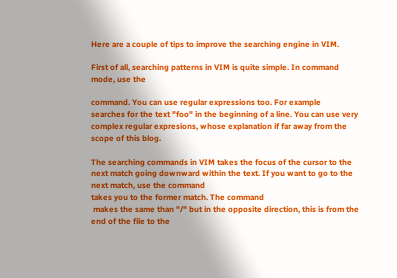Here are a couple of tips to improve the searching engine in VIM.

First of all, searching patterns in VIM is quite simple. In command mode, use the

command. You can use regular expressions too. For example
searches for the text "foo" in the beginning of a line. You can use very complex regular expresions, whose explanation if far away from the scope of this blog.

The searching commands in VIM takes the focus of the cursor to the next match going downward within the text. If you want to go to the next match, use the command
takes you to the former match. The command
 makes the same than "/" but in the opposite direction, this is from the end of the file to the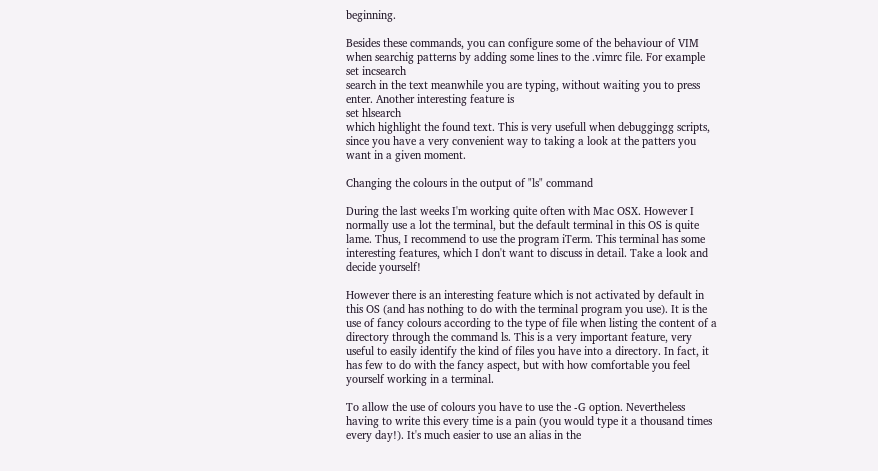beginning.

Besides these commands, you can configure some of the behaviour of VIM when searchig patterns by adding some lines to the .vimrc file. For example
set incsearch
search in the text meanwhile you are typing, without waiting you to press enter. Another interesting feature is
set hlsearch
which highlight the found text. This is very usefull when debuggingg scripts, since you have a very convenient way to taking a look at the patters you want in a given moment.

Changing the colours in the output of "ls" command

During the last weeks I'm working quite often with Mac OSX. However I normally use a lot the terminal, but the default terminal in this OS is quite lame. Thus, I recommend to use the program iTerm. This terminal has some interesting features, which I don't want to discuss in detail. Take a look and decide yourself!

However there is an interesting feature which is not activated by default in this OS (and has nothing to do with the terminal program you use). It is the use of fancy colours according to the type of file when listing the content of a directory through the command ls. This is a very important feature, very useful to easily identify the kind of files you have into a directory. In fact, it has few to do with the fancy aspect, but with how comfortable you feel yourself working in a terminal.

To allow the use of colours you have to use the -G option. Nevertheless having to write this every time is a pain (you would type it a thousand times every day!). It's much easier to use an alias in the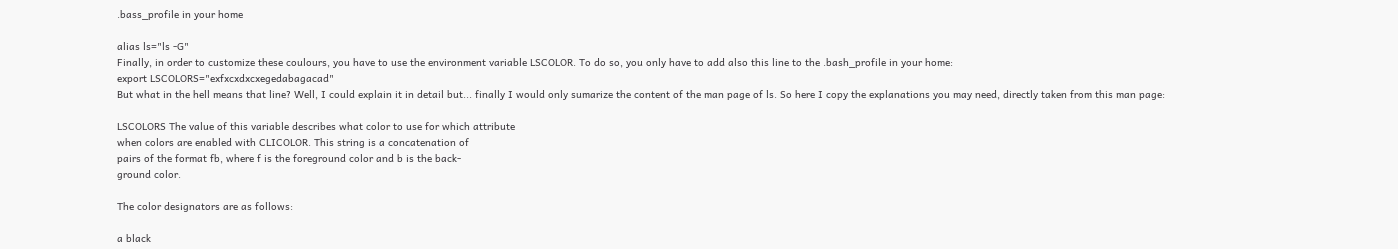.bass_profile in your home

alias ls="ls -G"
Finally, in order to customize these coulours, you have to use the environment variable LSCOLOR. To do so, you only have to add also this line to the .bash_profile in your home:
export LSCOLORS="exfxcxdxcxegedabagacad"
But what in the hell means that line? Well, I could explain it in detail but... finally I would only sumarize the content of the man page of ls. So here I copy the explanations you may need, directly taken from this man page:

LSCOLORS The value of this variable describes what color to use for which attribute
when colors are enabled with CLICOLOR. This string is a concatenation of
pairs of the format fb, where f is the foreground color and b is the back-
ground color.

The color designators are as follows:

a black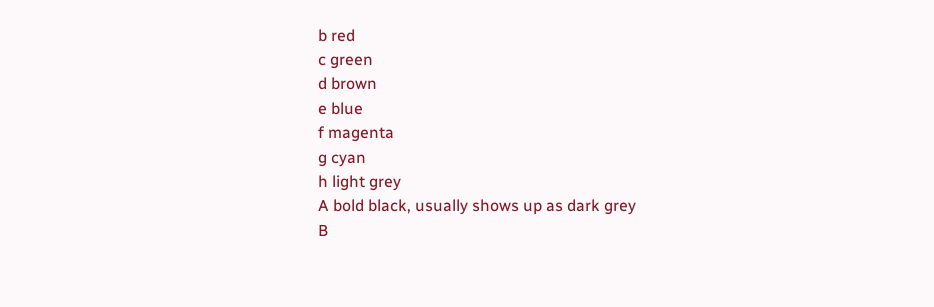b red
c green
d brown
e blue
f magenta
g cyan
h light grey
A bold black, usually shows up as dark grey
B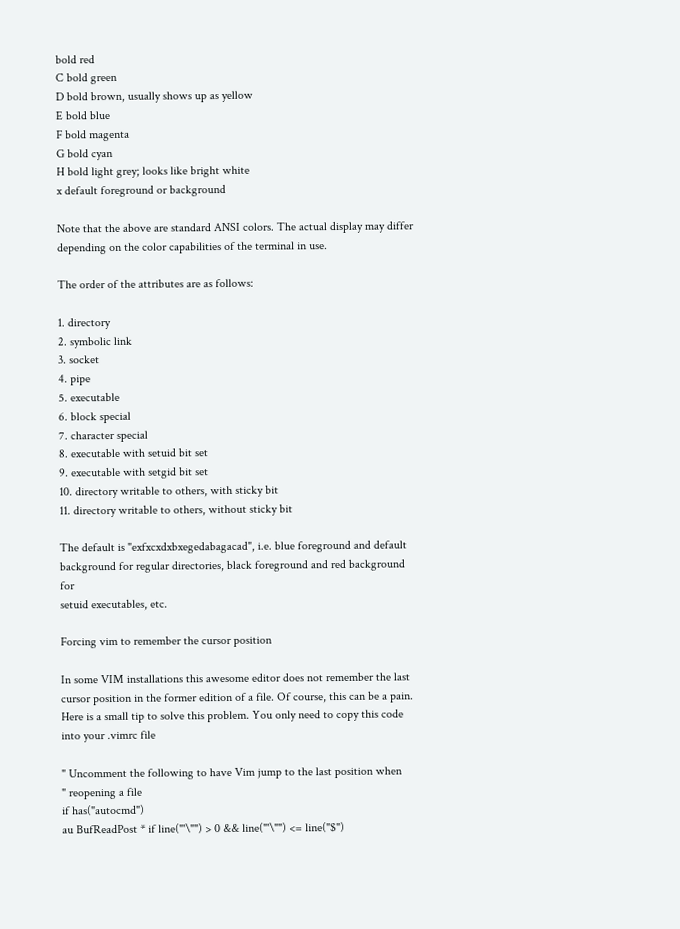bold red
C bold green
D bold brown, usually shows up as yellow
E bold blue
F bold magenta
G bold cyan
H bold light grey; looks like bright white
x default foreground or background

Note that the above are standard ANSI colors. The actual display may differ
depending on the color capabilities of the terminal in use.

The order of the attributes are as follows:

1. directory
2. symbolic link
3. socket
4. pipe
5. executable
6. block special
7. character special
8. executable with setuid bit set
9. executable with setgid bit set
10. directory writable to others, with sticky bit
11. directory writable to others, without sticky bit

The default is "exfxcxdxbxegedabagacad", i.e. blue foreground and default
background for regular directories, black foreground and red background for
setuid executables, etc.

Forcing vim to remember the cursor position

In some VIM installations this awesome editor does not remember the last cursor position in the former edition of a file. Of course, this can be a pain. Here is a small tip to solve this problem. You only need to copy this code into your .vimrc file

" Uncomment the following to have Vim jump to the last position when
" reopening a file
if has("autocmd")
au BufReadPost * if line("'\"") > 0 && line("'\"") <= line("$")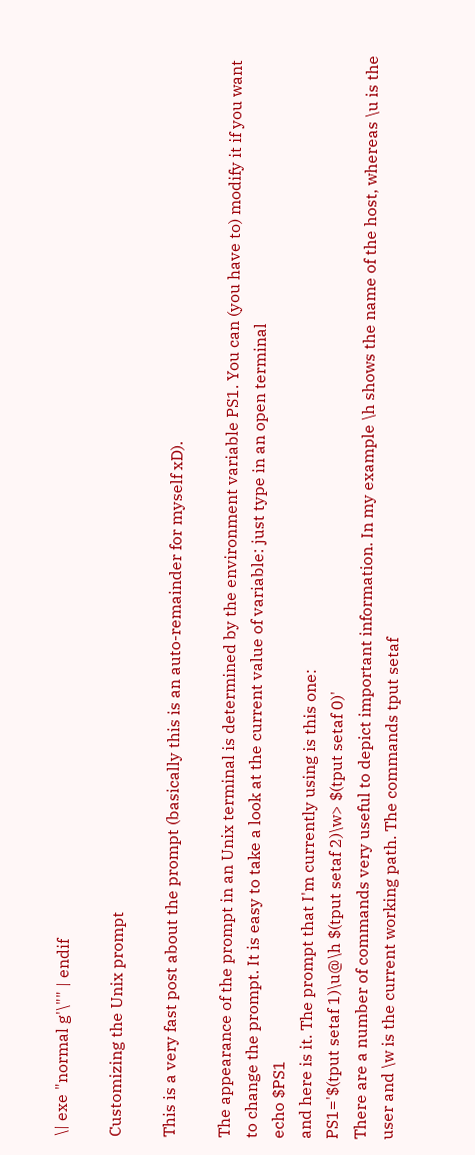\| exe "normal g'\"" | endif

Customizing the Unix prompt

This is a very fast post about the prompt (basically this is an auto-remainder for myself xD).

The appearance of the prompt in an Unix terminal is determined by the environment variable PS1. You can (you have to) modify it if you want to change the prompt. It is easy to take a look at the current value of variable: just type in an open terminal
echo $PS1
and here is it. The prompt that I'm currently using is this one:
PS1='$(tput setaf 1)\u@\h $(tput setaf 2)\w> $(tput setaf 0)'
There are a number of commands very useful to depict important information. In my example \h shows the name of the host, whereas \u is the user and \w is the current working path. The commands tput setaf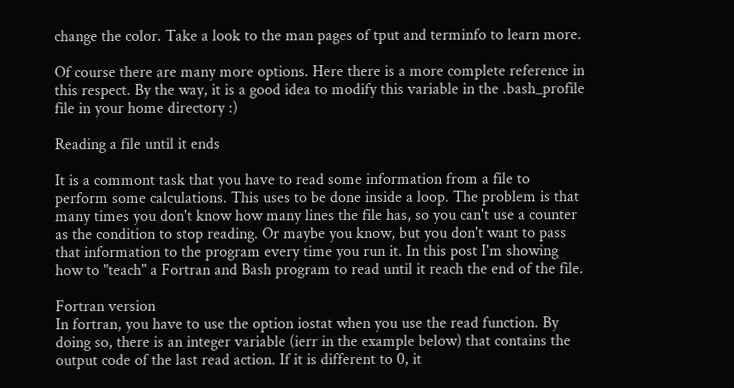change the color. Take a look to the man pages of tput and terminfo to learn more.

Of course there are many more options. Here there is a more complete reference in this respect. By the way, it is a good idea to modify this variable in the .bash_profile file in your home directory :)

Reading a file until it ends

It is a commont task that you have to read some information from a file to perform some calculations. This uses to be done inside a loop. The problem is that many times you don't know how many lines the file has, so you can't use a counter as the condition to stop reading. Or maybe you know, but you don't want to pass that information to the program every time you run it. In this post I'm showing how to "teach" a Fortran and Bash program to read until it reach the end of the file.

Fortran version
In fortran, you have to use the option iostat when you use the read function. By doing so, there is an integer variable (ierr in the example below) that contains the output code of the last read action. If it is different to 0, it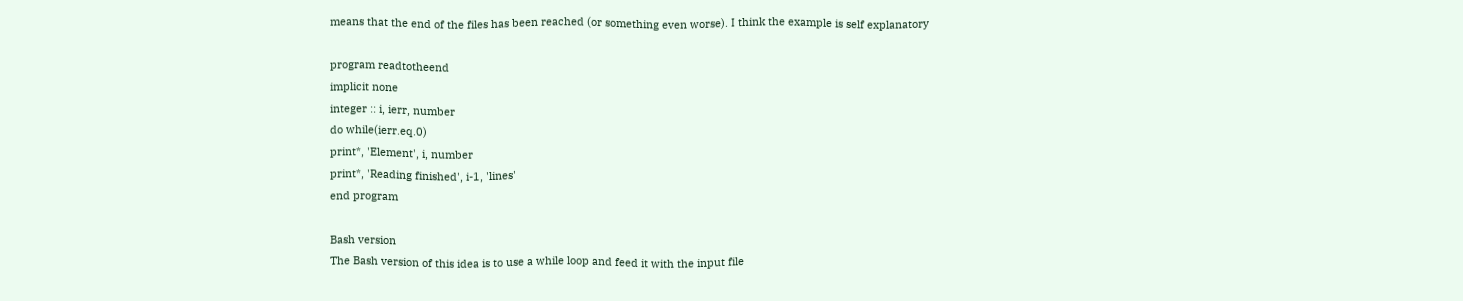means that the end of the files has been reached (or something even worse). I think the example is self explanatory

program readtotheend
implicit none
integer :: i, ierr, number
do while(ierr.eq.0)
print*, 'Element', i, number
print*, 'Reading finished', i-1, 'lines'
end program

Bash version
The Bash version of this idea is to use a while loop and feed it with the input file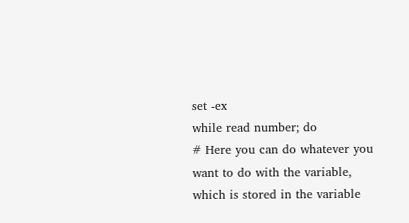set -ex
while read number; do
# Here you can do whatever you want to do with the variable, which is stored in the variable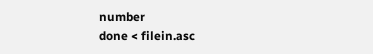number
done < filein.asc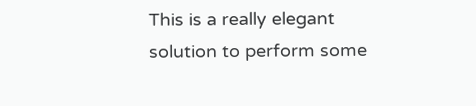This is a really elegant solution to perform some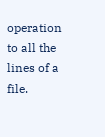operation to all the lines of a file.